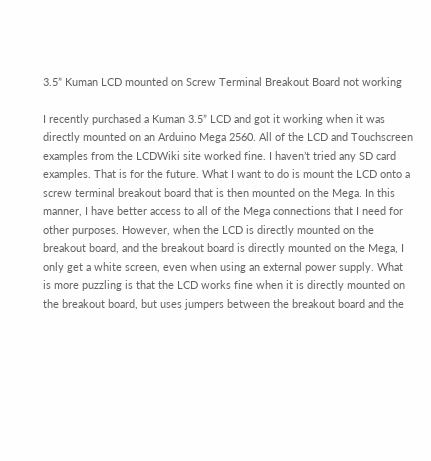3.5” Kuman LCD mounted on Screw Terminal Breakout Board not working

I recently purchased a Kuman 3.5” LCD and got it working when it was directly mounted on an Arduino Mega 2560. All of the LCD and Touchscreen examples from the LCDWiki site worked fine. I haven’t tried any SD card examples. That is for the future. What I want to do is mount the LCD onto a screw terminal breakout board that is then mounted on the Mega. In this manner, I have better access to all of the Mega connections that I need for other purposes. However, when the LCD is directly mounted on the breakout board, and the breakout board is directly mounted on the Mega, I only get a white screen, even when using an external power supply. What is more puzzling is that the LCD works fine when it is directly mounted on the breakout board, but uses jumpers between the breakout board and the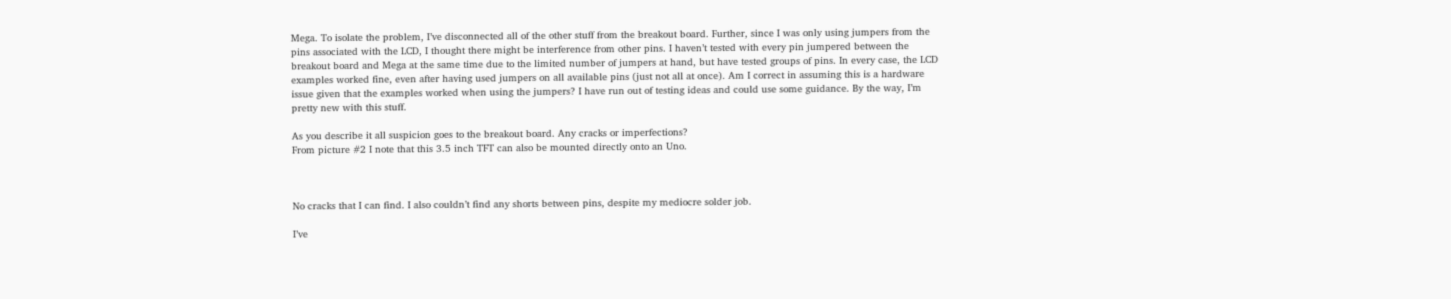Mega. To isolate the problem, I’ve disconnected all of the other stuff from the breakout board. Further, since I was only using jumpers from the pins associated with the LCD, I thought there might be interference from other pins. I haven’t tested with every pin jumpered between the breakout board and Mega at the same time due to the limited number of jumpers at hand, but have tested groups of pins. In every case, the LCD examples worked fine, even after having used jumpers on all available pins (just not all at once). Am I correct in assuming this is a hardware issue given that the examples worked when using the jumpers? I have run out of testing ideas and could use some guidance. By the way, I’m pretty new with this stuff.

As you describe it all suspicion goes to the breakout board. Any cracks or imperfections?
From picture #2 I note that this 3.5 inch TFT can also be mounted directly onto an Uno.



No cracks that I can find. I also couldn’t find any shorts between pins, despite my mediocre solder job.

I’ve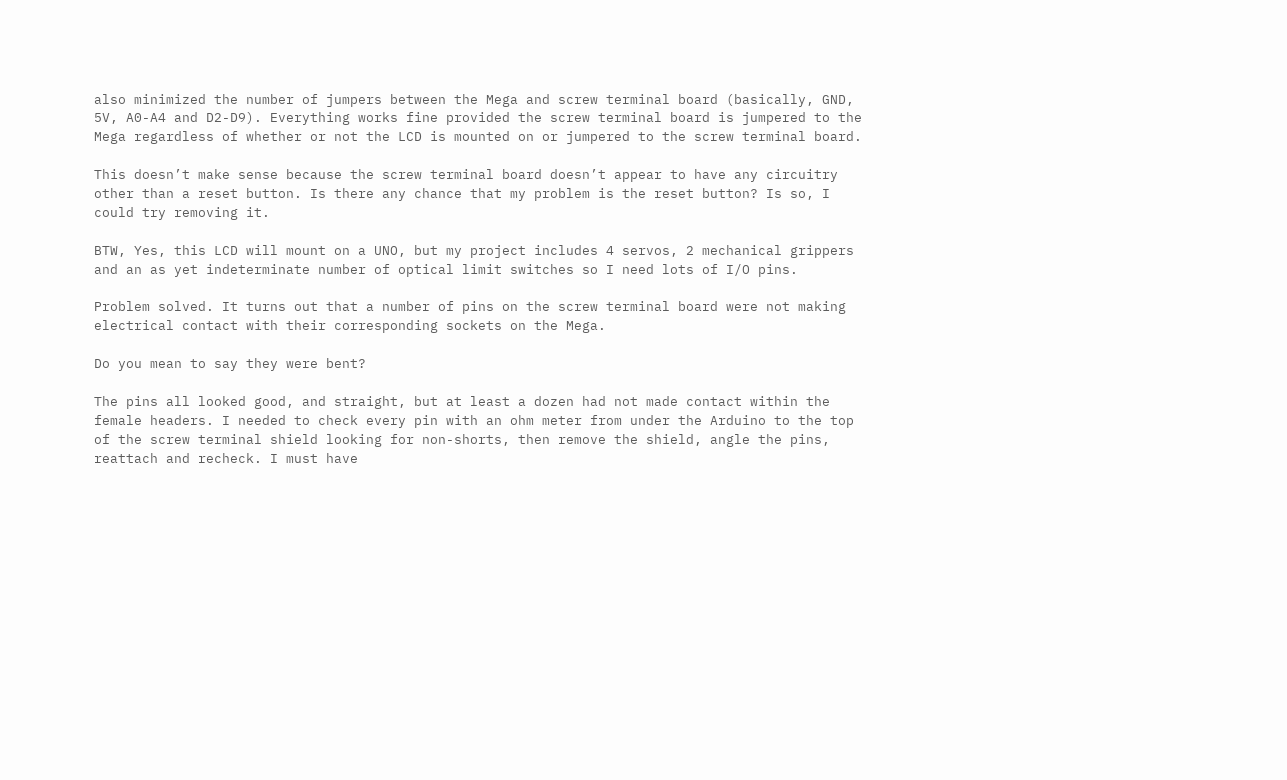also minimized the number of jumpers between the Mega and screw terminal board (basically, GND, 5V, A0-A4 and D2-D9). Everything works fine provided the screw terminal board is jumpered to the Mega regardless of whether or not the LCD is mounted on or jumpered to the screw terminal board.

This doesn’t make sense because the screw terminal board doesn’t appear to have any circuitry other than a reset button. Is there any chance that my problem is the reset button? Is so, I could try removing it.

BTW, Yes, this LCD will mount on a UNO, but my project includes 4 servos, 2 mechanical grippers and an as yet indeterminate number of optical limit switches so I need lots of I/O pins.

Problem solved. It turns out that a number of pins on the screw terminal board were not making electrical contact with their corresponding sockets on the Mega.

Do you mean to say they were bent?

The pins all looked good, and straight, but at least a dozen had not made contact within the female headers. I needed to check every pin with an ohm meter from under the Arduino to the top of the screw terminal shield looking for non-shorts, then remove the shield, angle the pins, reattach and recheck. I must have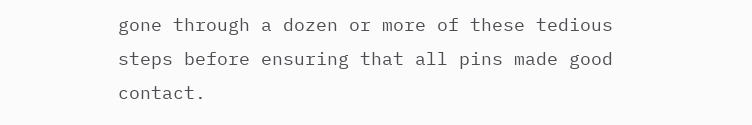gone through a dozen or more of these tedious steps before ensuring that all pins made good contact.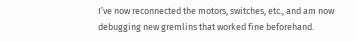I’ve now reconnected the motors, switches, etc., and am now debugging new gremlins that worked fine beforehand.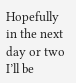Hopefully in the next day or two I’ll be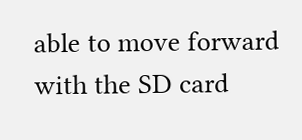able to move forward with the SD card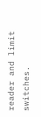reader and limit switches.